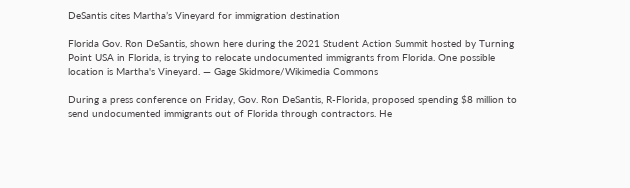DeSantis cites Martha’s Vineyard for immigration destination

Florida Gov. Ron DeSantis, shown here during the 2021 Student Action Summit hosted by Turning Point USA in Florida, is trying to relocate undocumented immigrants from Florida. One possible location is Martha's Vineyard. — Gage Skidmore/Wikimedia Commons

During a press conference on Friday, Gov. Ron DeSantis, R-Florida, proposed spending $8 million to send undocumented immigrants out of Florida through contractors. He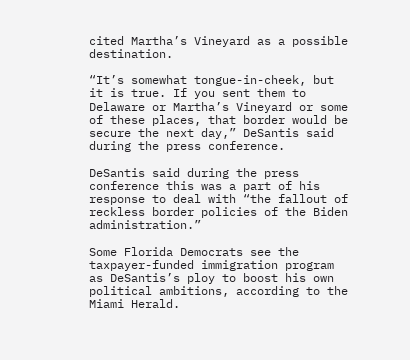cited Martha’s Vineyard as a possible destination.

“It’s somewhat tongue-in-cheek, but it is true. If you sent them to Delaware or Martha’s Vineyard or some of these places, that border would be secure the next day,” DeSantis said during the press conference.

DeSantis said during the press conference this was a part of his response to deal with “the fallout of reckless border policies of the Biden administration.”

Some Florida Democrats see the taxpayer-funded immigration program as DeSantis’s ploy to boost his own political ambitions, according to the Miami Herald.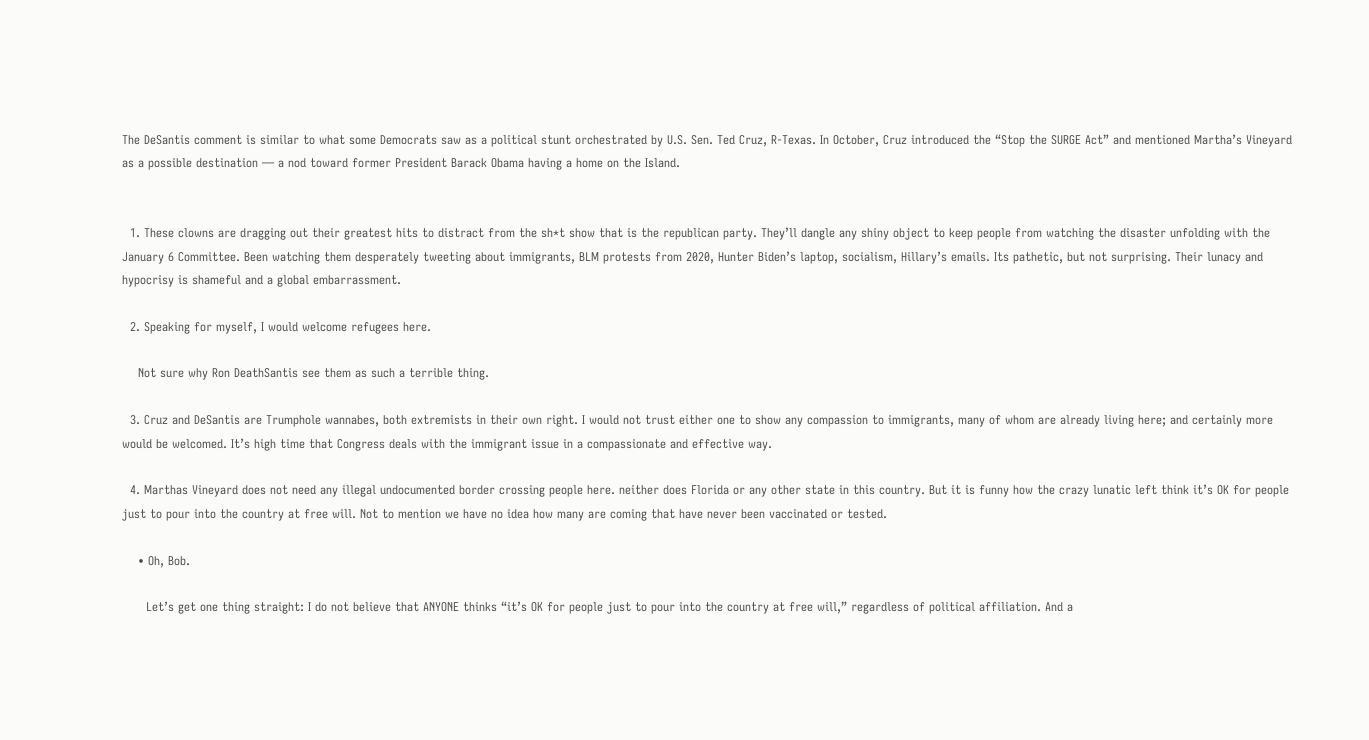The DeSantis comment is similar to what some Democrats saw as a political stunt orchestrated by U.S. Sen. Ted Cruz, R-Texas. In October, Cruz introduced the “Stop the SURGE Act” and mentioned Martha’s Vineyard as a possible destination — a nod toward former President Barack Obama having a home on the Island.


  1. These clowns are dragging out their greatest hits to distract from the sh*t show that is the republican party. They’ll dangle any shiny object to keep people from watching the disaster unfolding with the January 6 Committee. Been watching them desperately tweeting about immigrants, BLM protests from 2020, Hunter Biden’s laptop, socialism, Hillary’s emails. Its pathetic, but not surprising. Their lunacy and hypocrisy is shameful and a global embarrassment.

  2. Speaking for myself, I would welcome refugees here.

    Not sure why Ron DeathSantis see them as such a terrible thing.

  3. Cruz and DeSantis are Trumphole wannabes, both extremists in their own right. I would not trust either one to show any compassion to immigrants, many of whom are already living here; and certainly more would be welcomed. It’s high time that Congress deals with the immigrant issue in a compassionate and effective way.

  4. Marthas Vineyard does not need any illegal undocumented border crossing people here. neither does Florida or any other state in this country. But it is funny how the crazy lunatic left think it’s OK for people just to pour into the country at free will. Not to mention we have no idea how many are coming that have never been vaccinated or tested.

    • Oh, Bob.

      Let’s get one thing straight: I do not believe that ANYONE thinks “it’s OK for people just to pour into the country at free will,” regardless of political affiliation. And a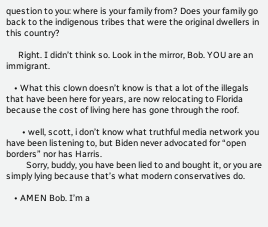question to you: where is your family from? Does your family go back to the indigenous tribes that were the original dwellers in this country?

      Right. I didn’t think so. Look in the mirror, Bob. YOU are an immigrant.

    • What this clown doesn’t know is that a lot of the illegals that have been here for years, are now relocating to Florida because the cost of living here has gone through the roof.

        • well, scott, i don’t know what truthful media network you have been listening to, but Biden never advocated for “open borders” nor has Harris.
          Sorry, buddy, you have been lied to and bought it, or you are simply lying because that’s what modern conservatives do.

    • AMEN Bob. I’m a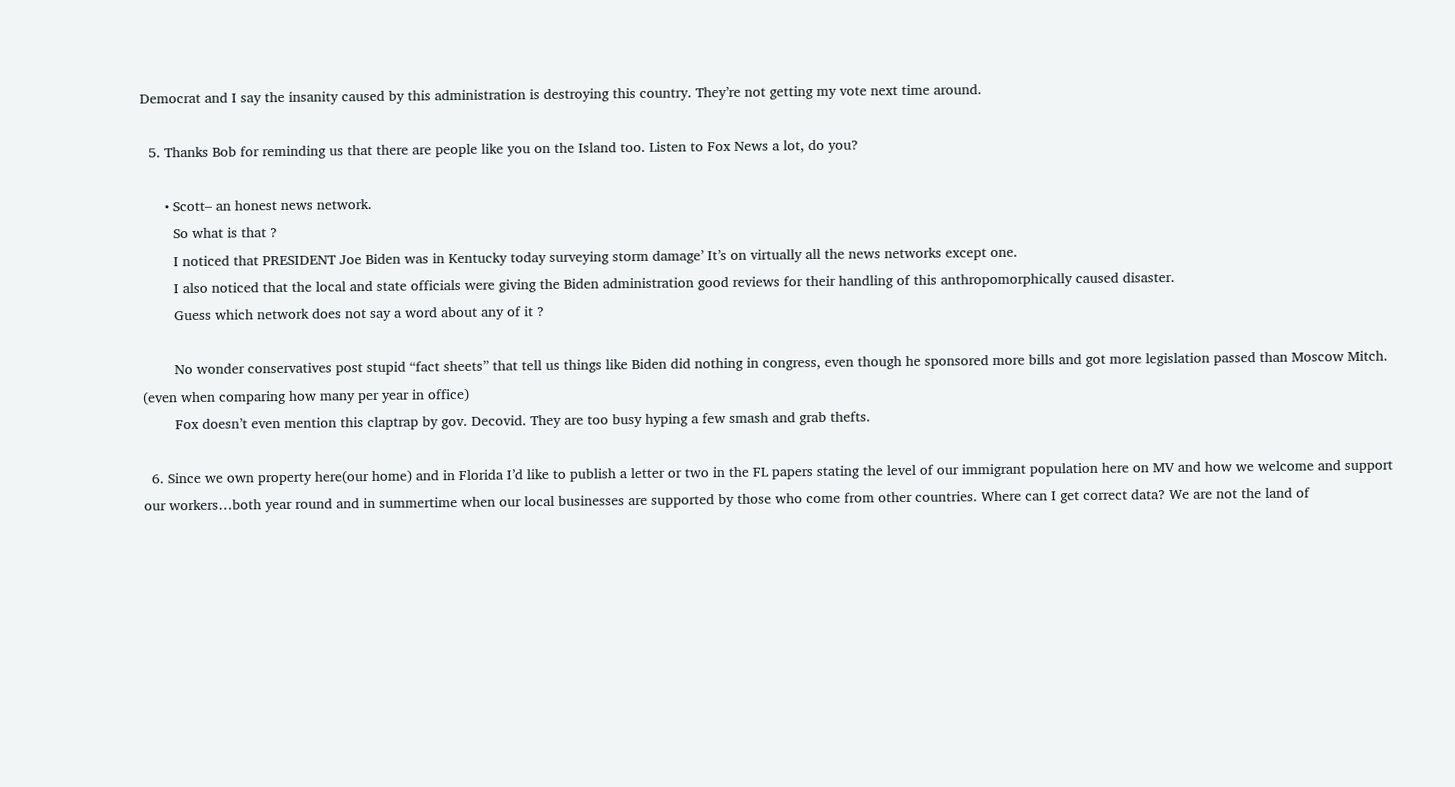Democrat and I say the insanity caused by this administration is destroying this country. They’re not getting my vote next time around.

  5. Thanks Bob for reminding us that there are people like you on the Island too. Listen to Fox News a lot, do you?

      • Scott– an honest news network.
        So what is that ?
        I noticed that PRESIDENT Joe Biden was in Kentucky today surveying storm damage’ It’s on virtually all the news networks except one.
        I also noticed that the local and state officials were giving the Biden administration good reviews for their handling of this anthropomorphically caused disaster.
        Guess which network does not say a word about any of it ?

        No wonder conservatives post stupid “fact sheets” that tell us things like Biden did nothing in congress, even though he sponsored more bills and got more legislation passed than Moscow Mitch. (even when comparing how many per year in office)
        Fox doesn’t even mention this claptrap by gov. Decovid. They are too busy hyping a few smash and grab thefts.

  6. Since we own property here(our home) and in Florida I’d like to publish a letter or two in the FL papers stating the level of our immigrant population here on MV and how we welcome and support our workers…both year round and in summertime when our local businesses are supported by those who come from other countries. Where can I get correct data? We are not the land of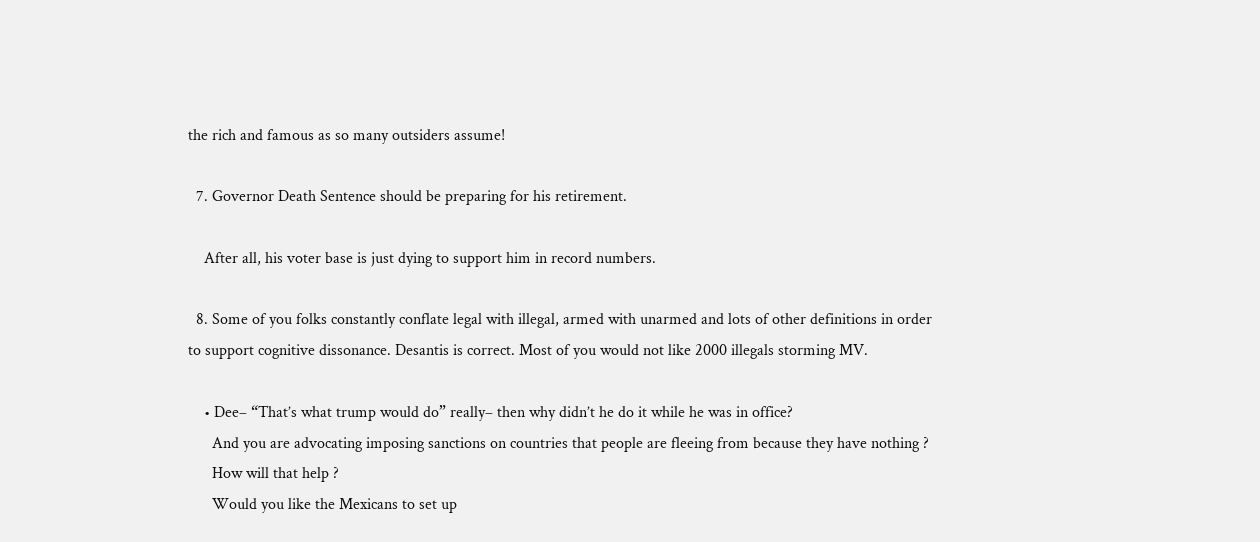the rich and famous as so many outsiders assume!

  7. Governor Death Sentence should be preparing for his retirement.

    After all, his voter base is just dying to support him in record numbers.

  8. Some of you folks constantly conflate legal with illegal, armed with unarmed and lots of other definitions in order to support cognitive dissonance. Desantis is correct. Most of you would not like 2000 illegals storming MV.

    • Dee– “That’s what trump would do” really– then why didn’t he do it while he was in office?
      And you are advocating imposing sanctions on countries that people are fleeing from because they have nothing ?
      How will that help ?
      Would you like the Mexicans to set up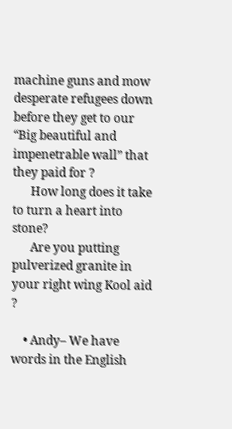machine guns and mow desperate refugees down before they get to our “Big beautiful and impenetrable wall” that they paid for ?
      How long does it take to turn a heart into stone?
      Are you putting pulverized granite in your right wing Kool aid ?

    • Andy– We have words in the English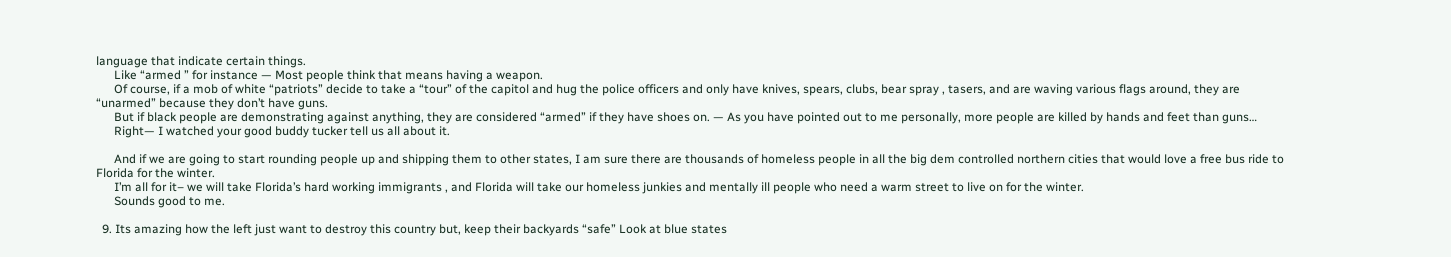language that indicate certain things.
      Like “armed ” for instance — Most people think that means having a weapon.
      Of course, if a mob of white “patriots” decide to take a “tour” of the capitol and hug the police officers and only have knives, spears, clubs, bear spray , tasers, and are waving various flags around, they are “unarmed” because they don’t have guns.
      But if black people are demonstrating against anything, they are considered “armed” if they have shoes on. — As you have pointed out to me personally, more people are killed by hands and feet than guns…
      Right— I watched your good buddy tucker tell us all about it.

      And if we are going to start rounding people up and shipping them to other states, I am sure there are thousands of homeless people in all the big dem controlled northern cities that would love a free bus ride to Florida for the winter.
      I’m all for it– we will take Florida’s hard working immigrants , and Florida will take our homeless junkies and mentally ill people who need a warm street to live on for the winter.
      Sounds good to me.

  9. Its amazing how the left just want to destroy this country but, keep their backyards “safe” Look at blue states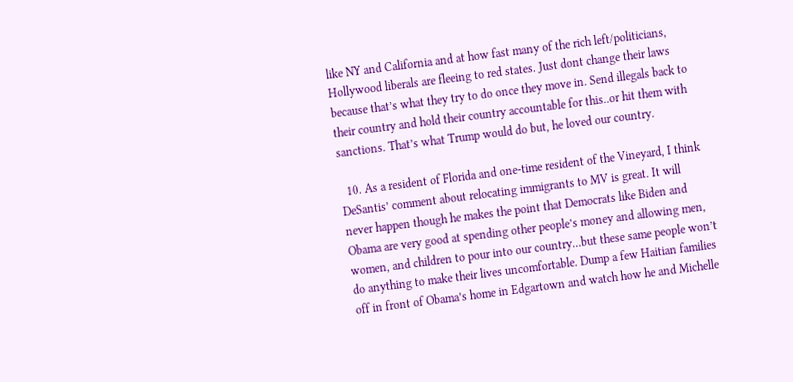like NY and California and at how fast many of the rich left/politicians, Hollywood liberals are fleeing to red states. Just dont change their laws because that’s what they try to do once they move in. Send illegals back to their country and hold their country accountable for this..or hit them with sanctions. That’s what Trump would do but, he loved our country.

  10. As a resident of Florida and one-time resident of the Vineyard, I think DeSantis’ comment about relocating immigrants to MV is great. It will never happen though he makes the point that Democrats like Biden and Obama are very good at spending other people’s money and allowing men, women, and children to pour into our country…but these same people won’t do anything to make their lives uncomfortable. Dump a few Haitian families off in front of Obama’s home in Edgartown and watch how he and Michelle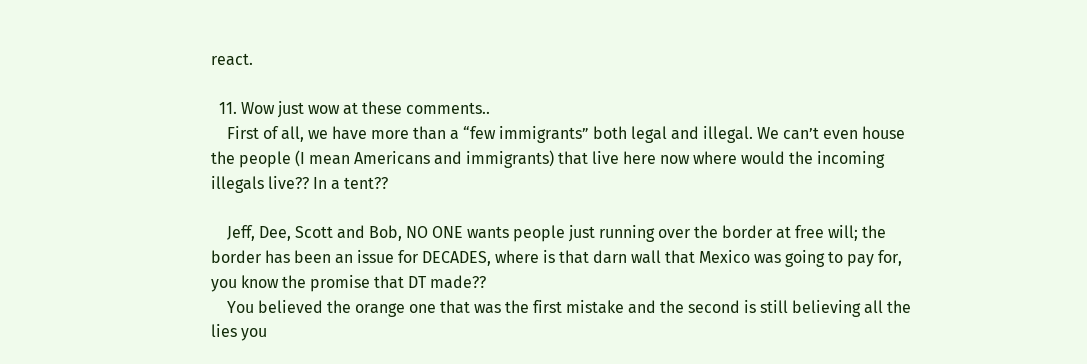react.

  11. Wow just wow at these comments..
    First of all, we have more than a “few immigrants” both legal and illegal. We can’t even house the people (I mean Americans and immigrants) that live here now where would the incoming illegals live?? In a tent??

    Jeff, Dee, Scott and Bob, NO ONE wants people just running over the border at free will; the border has been an issue for DECADES, where is that darn wall that Mexico was going to pay for, you know the promise that DT made??
    You believed the orange one that was the first mistake and the second is still believing all the lies you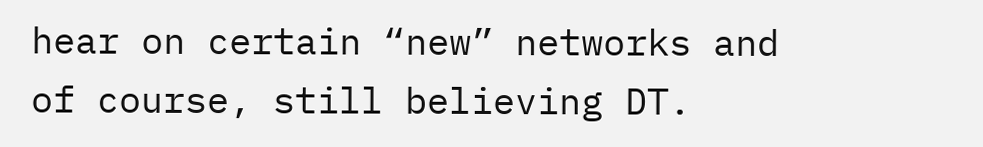hear on certain “new” networks and of course, still believing DT.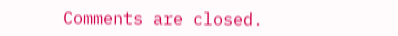Comments are closed.